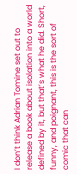I don’t think Adrian Tomine set out to release a book about isolation into a world defined by it, but that’s what he did. Short, funny, and poignant, this is the sort of comic that can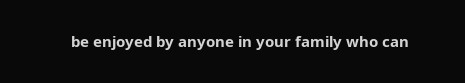be enjoyed by anyone in your family who can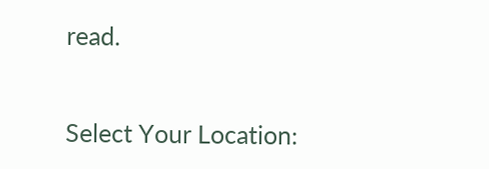read.


Select Your Location: